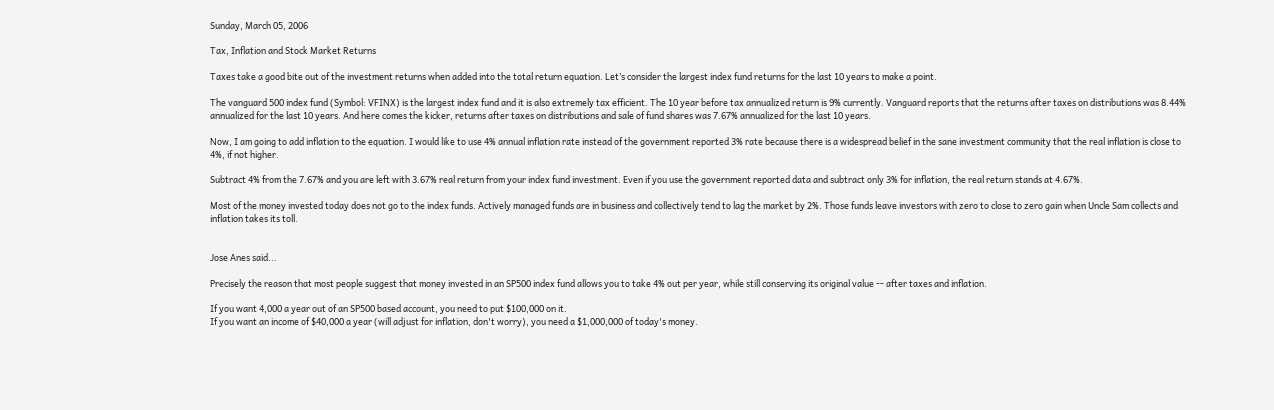Sunday, March 05, 2006

Tax, Inflation and Stock Market Returns

Taxes take a good bite out of the investment returns when added into the total return equation. Let’s consider the largest index fund returns for the last 10 years to make a point.

The vanguard 500 index fund (Symbol: VFINX) is the largest index fund and it is also extremely tax efficient. The 10 year before tax annualized return is 9% currently. Vanguard reports that the returns after taxes on distributions was 8.44% annualized for the last 10 years. And here comes the kicker, returns after taxes on distributions and sale of fund shares was 7.67% annualized for the last 10 years.

Now, I am going to add inflation to the equation. I would like to use 4% annual inflation rate instead of the government reported 3% rate because there is a widespread belief in the sane investment community that the real inflation is close to 4%, if not higher.

Subtract 4% from the 7.67% and you are left with 3.67% real return from your index fund investment. Even if you use the government reported data and subtract only 3% for inflation, the real return stands at 4.67%.

Most of the money invested today does not go to the index funds. Actively managed funds are in business and collectively tend to lag the market by 2%. Those funds leave investors with zero to close to zero gain when Uncle Sam collects and inflation takes its toll.


Jose Anes said...

Precisely the reason that most people suggest that money invested in an SP500 index fund allows you to take 4% out per year, while still conserving its original value -- after taxes and inflation.

If you want 4,000 a year out of an SP500 based account, you need to put $100,000 on it.
If you want an income of $40,000 a year (will adjust for inflation, don't worry), you need a $1,000,000 of today's money.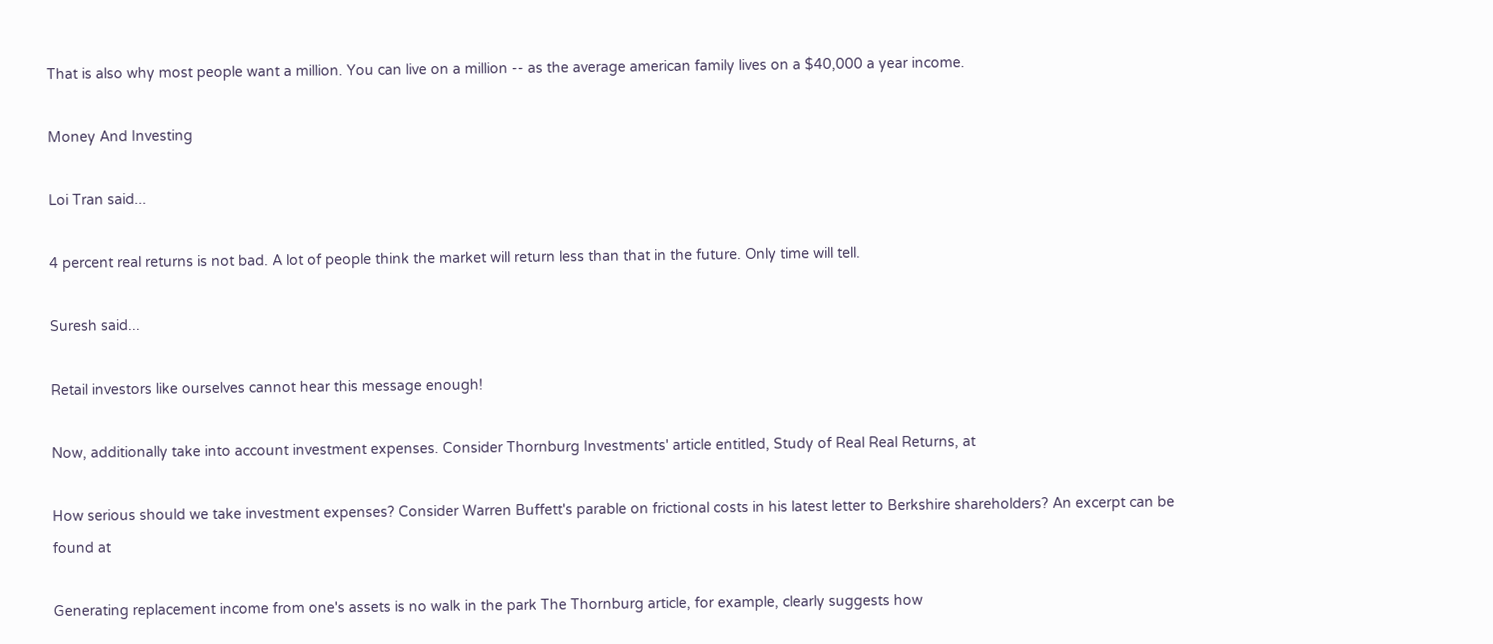That is also why most people want a million. You can live on a million -- as the average american family lives on a $40,000 a year income.

Money And Investing

Loi Tran said...

4 percent real returns is not bad. A lot of people think the market will return less than that in the future. Only time will tell.

Suresh said...

Retail investors like ourselves cannot hear this message enough!

Now, additionally take into account investment expenses. Consider Thornburg Investments' article entitled, Study of Real Real Returns, at

How serious should we take investment expenses? Consider Warren Buffett's parable on frictional costs in his latest letter to Berkshire shareholders? An excerpt can be found at

Generating replacement income from one's assets is no walk in the park The Thornburg article, for example, clearly suggests how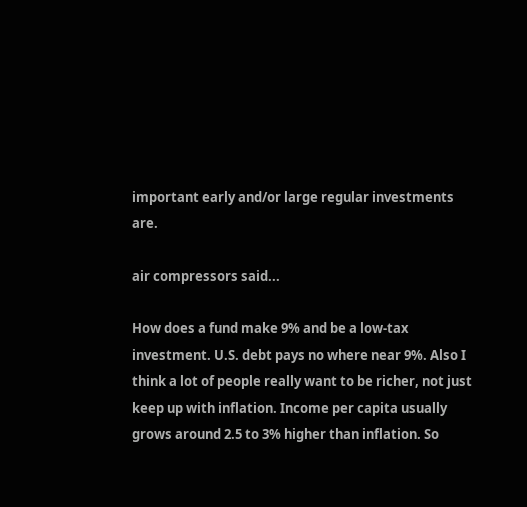important early and/or large regular investments are.

air compressors said...

How does a fund make 9% and be a low-tax investment. U.S. debt pays no where near 9%. Also I think a lot of people really want to be richer, not just keep up with inflation. Income per capita usually grows around 2.5 to 3% higher than inflation. So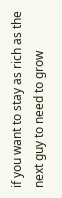if you want to stay as rich as the next guy to need to grow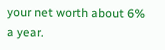your net worth about 6% a year.